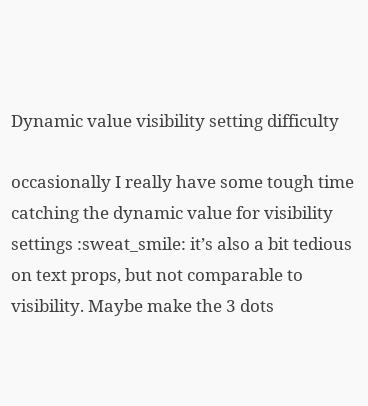Dynamic value visibility setting difficulty

occasionally I really have some tough time catching the dynamic value for visibility settings :sweat_smile: it’s also a bit tedious on text props, but not comparable to visibility. Maybe make the 3 dots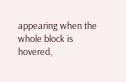appearing when the whole block is hovered,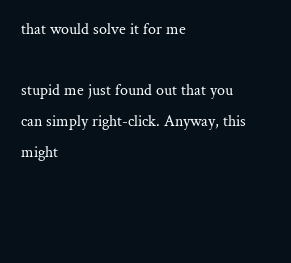that would solve it for me

stupid me just found out that you can simply right-click. Anyway, this might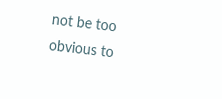not be too obvious to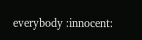everybody :innocent: